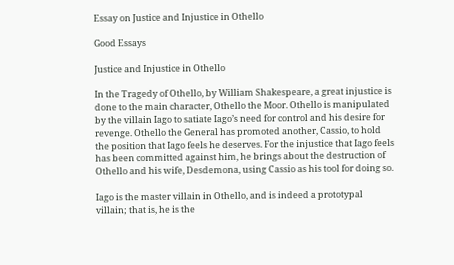Essay on Justice and Injustice in Othello

Good Essays

Justice and Injustice in Othello

In the Tragedy of Othello, by William Shakespeare, a great injustice is done to the main character, Othello the Moor. Othello is manipulated by the villain Iago to satiate Iago’s need for control and his desire for revenge. Othello the General has promoted another, Cassio, to hold the position that Iago feels he deserves. For the injustice that Iago feels has been committed against him, he brings about the destruction of Othello and his wife, Desdemona, using Cassio as his tool for doing so.

Iago is the master villain in Othello, and is indeed a prototypal villain; that is, he is the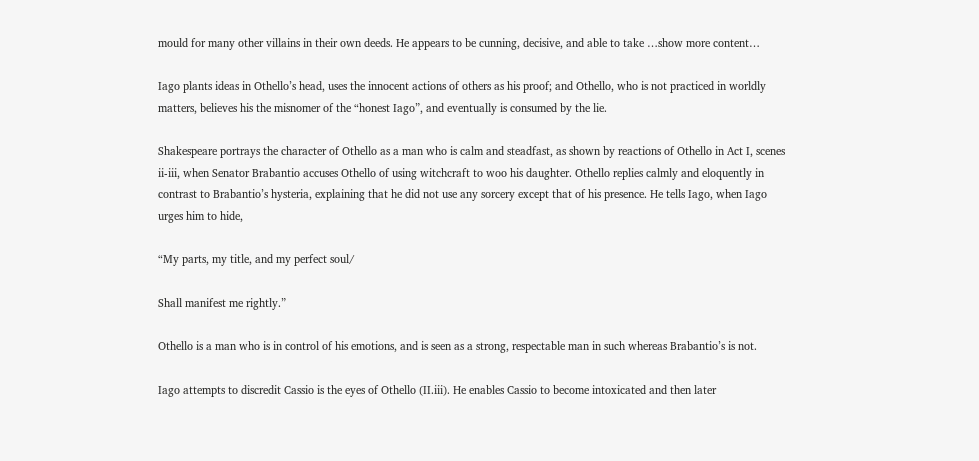mould for many other villains in their own deeds. He appears to be cunning, decisive, and able to take …show more content…

Iago plants ideas in Othello’s head, uses the innocent actions of others as his proof; and Othello, who is not practiced in worldly matters, believes his the misnomer of the “honest Iago”, and eventually is consumed by the lie.

Shakespeare portrays the character of Othello as a man who is calm and steadfast, as shown by reactions of Othello in Act I, scenes ii-iii, when Senator Brabantio accuses Othello of using witchcraft to woo his daughter. Othello replies calmly and eloquently in contrast to Brabantio’s hysteria, explaining that he did not use any sorcery except that of his presence. He tells Iago, when Iago urges him to hide,

“My parts, my title, and my perfect soul/

Shall manifest me rightly.”

Othello is a man who is in control of his emotions, and is seen as a strong, respectable man in such whereas Brabantio’s is not.

Iago attempts to discredit Cassio is the eyes of Othello (II.iii). He enables Cassio to become intoxicated and then later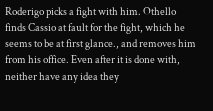Roderigo picks a fight with him. Othello finds Cassio at fault for the fight, which he seems to be at first glance., and removes him from his office. Even after it is done with, neither have any idea they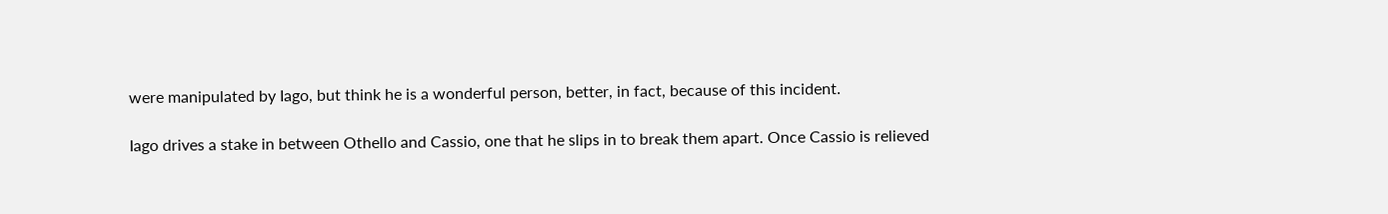were manipulated by Iago, but think he is a wonderful person, better, in fact, because of this incident.

Iago drives a stake in between Othello and Cassio, one that he slips in to break them apart. Once Cassio is relieved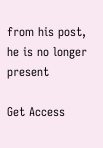from his post, he is no longer present

Get Access